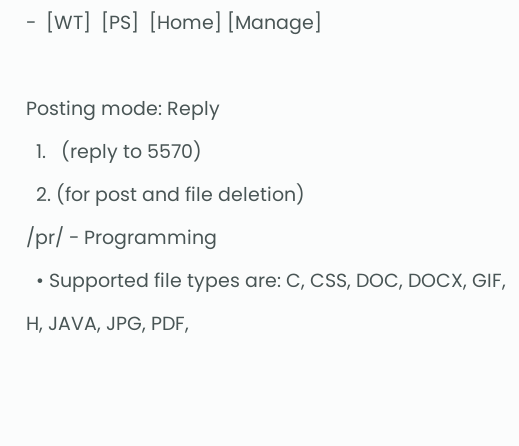-  [WT]  [PS]  [Home] [Manage]

Posting mode: Reply
  1.   (reply to 5570)
  2. (for post and file deletion)
/pr/ - Programming
  • Supported file types are: C, CSS, DOC, DOCX, GIF, H, JAVA, JPG, PDF,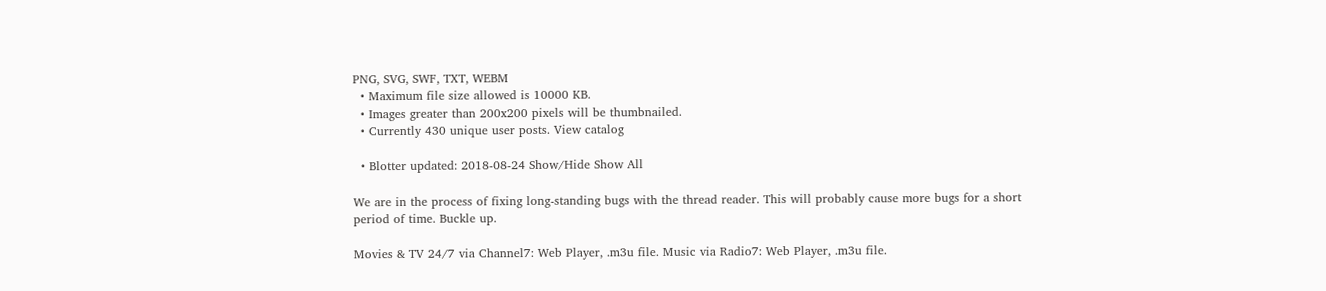PNG, SVG, SWF, TXT, WEBM
  • Maximum file size allowed is 10000 KB.
  • Images greater than 200x200 pixels will be thumbnailed.
  • Currently 430 unique user posts. View catalog

  • Blotter updated: 2018-08-24 Show/Hide Show All

We are in the process of fixing long-standing bugs with the thread reader. This will probably cause more bugs for a short period of time. Buckle up.

Movies & TV 24/7 via Channel7: Web Player, .m3u file. Music via Radio7: Web Player, .m3u file.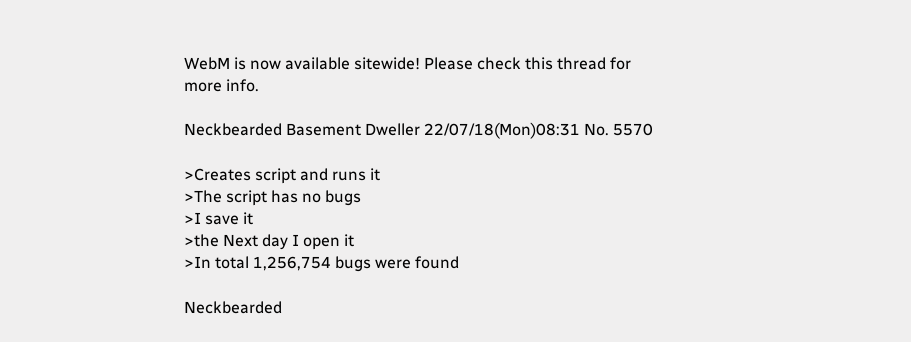WebM is now available sitewide! Please check this thread for more info.

Neckbearded Basement Dweller 22/07/18(Mon)08:31 No. 5570

>Creates script and runs it
>The script has no bugs
>I save it
>the Next day I open it
>In total 1,256,754 bugs were found

Neckbearded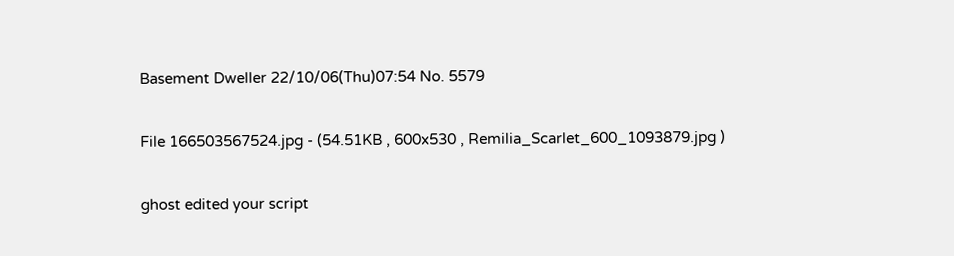Basement Dweller 22/10/06(Thu)07:54 No. 5579

File 166503567524.jpg - (54.51KB , 600x530 , Remilia_Scarlet_600_1093879.jpg )

ghost edited your script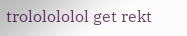trololololol get rekt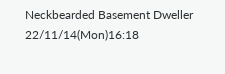Neckbearded Basement Dweller 22/11/14(Mon)16:18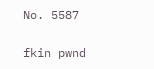No. 5587

fkin pwnd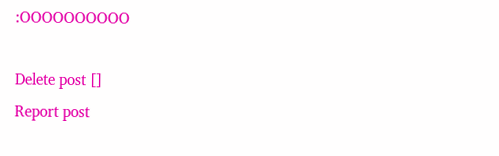:OOOOOOOOOO

Delete post []
Report post